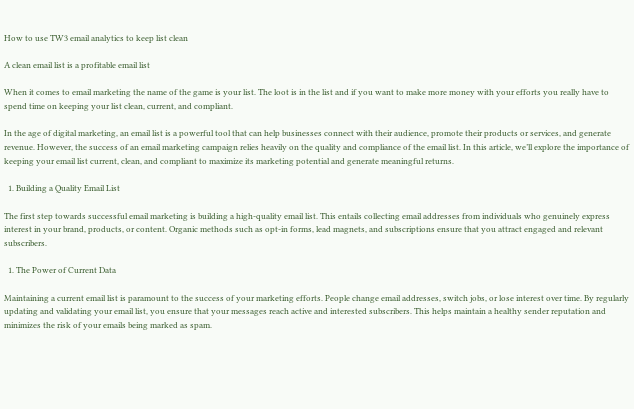How to use TW3 email analytics to keep list clean

A clean email list is a profitable email list

When it comes to email marketing the name of the game is your list. The loot is in the list and if you want to make more money with your efforts you really have to spend time on keeping your list clean, current, and compliant.

In the age of digital marketing, an email list is a powerful tool that can help businesses connect with their audience, promote their products or services, and generate revenue. However, the success of an email marketing campaign relies heavily on the quality and compliance of the email list. In this article, we’ll explore the importance of keeping your email list current, clean, and compliant to maximize its marketing potential and generate meaningful returns.

  1. Building a Quality Email List

The first step towards successful email marketing is building a high-quality email list. This entails collecting email addresses from individuals who genuinely express interest in your brand, products, or content. Organic methods such as opt-in forms, lead magnets, and subscriptions ensure that you attract engaged and relevant subscribers.

  1. The Power of Current Data

Maintaining a current email list is paramount to the success of your marketing efforts. People change email addresses, switch jobs, or lose interest over time. By regularly updating and validating your email list, you ensure that your messages reach active and interested subscribers. This helps maintain a healthy sender reputation and minimizes the risk of your emails being marked as spam.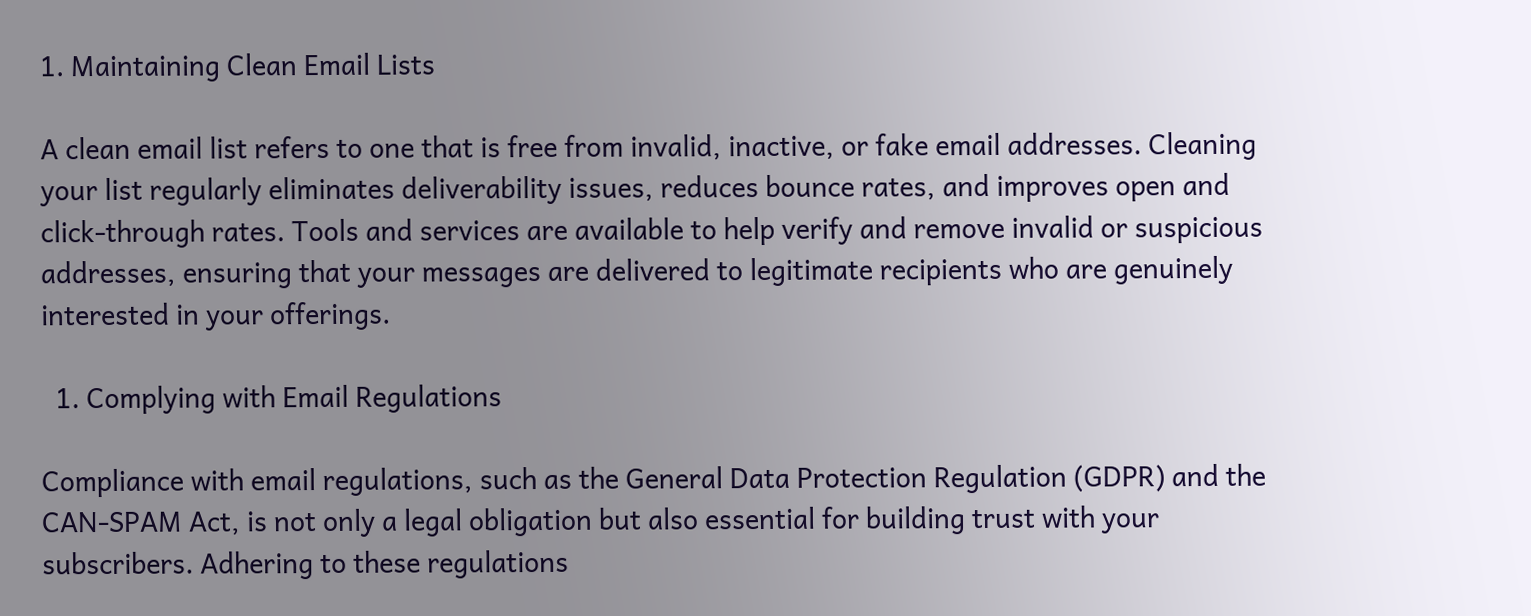1. Maintaining Clean Email Lists

A clean email list refers to one that is free from invalid, inactive, or fake email addresses. Cleaning your list regularly eliminates deliverability issues, reduces bounce rates, and improves open and click-through rates. Tools and services are available to help verify and remove invalid or suspicious addresses, ensuring that your messages are delivered to legitimate recipients who are genuinely interested in your offerings.

  1. Complying with Email Regulations

Compliance with email regulations, such as the General Data Protection Regulation (GDPR) and the CAN-SPAM Act, is not only a legal obligation but also essential for building trust with your subscribers. Adhering to these regulations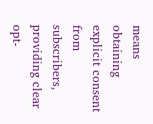means obtaining explicit consent from subscribers, providing clear opt-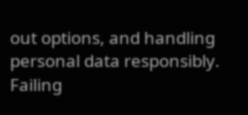out options, and handling personal data responsibly. Failing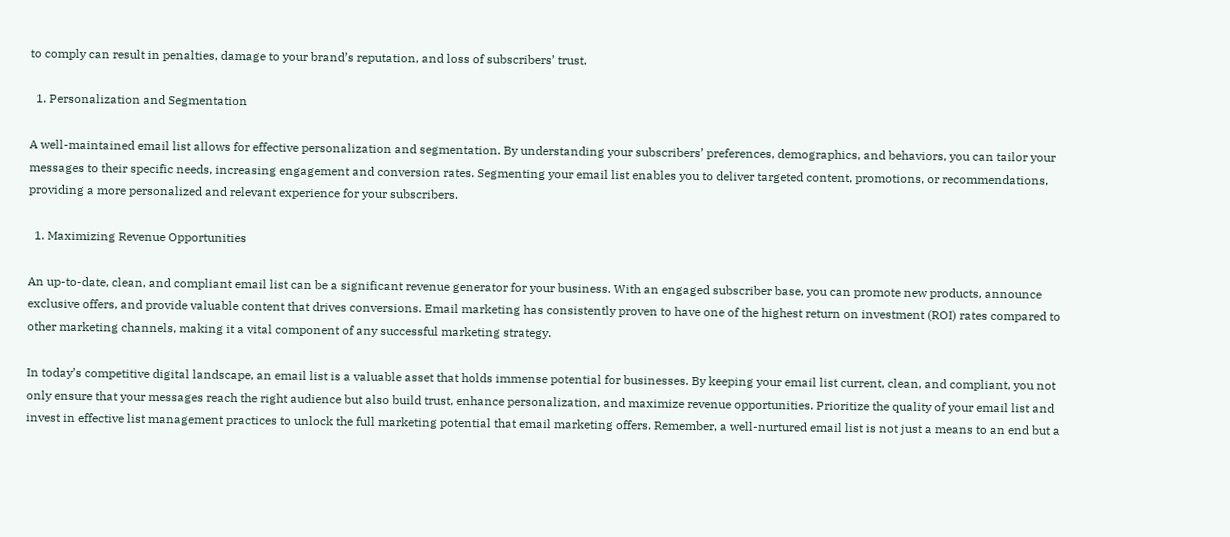to comply can result in penalties, damage to your brand’s reputation, and loss of subscribers’ trust.

  1. Personalization and Segmentation

A well-maintained email list allows for effective personalization and segmentation. By understanding your subscribers’ preferences, demographics, and behaviors, you can tailor your messages to their specific needs, increasing engagement and conversion rates. Segmenting your email list enables you to deliver targeted content, promotions, or recommendations, providing a more personalized and relevant experience for your subscribers.

  1. Maximizing Revenue Opportunities

An up-to-date, clean, and compliant email list can be a significant revenue generator for your business. With an engaged subscriber base, you can promote new products, announce exclusive offers, and provide valuable content that drives conversions. Email marketing has consistently proven to have one of the highest return on investment (ROI) rates compared to other marketing channels, making it a vital component of any successful marketing strategy.

In today’s competitive digital landscape, an email list is a valuable asset that holds immense potential for businesses. By keeping your email list current, clean, and compliant, you not only ensure that your messages reach the right audience but also build trust, enhance personalization, and maximize revenue opportunities. Prioritize the quality of your email list and invest in effective list management practices to unlock the full marketing potential that email marketing offers. Remember, a well-nurtured email list is not just a means to an end but a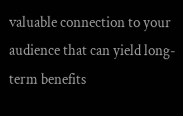valuable connection to your audience that can yield long-term benefits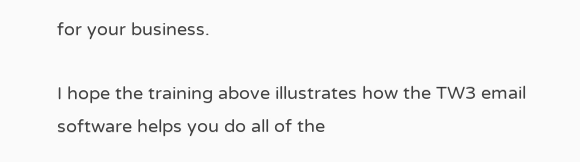for your business.

I hope the training above illustrates how the TW3 email software helps you do all of the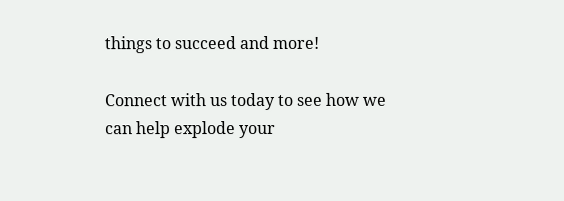things to succeed and more!

Connect with us today to see how we can help explode your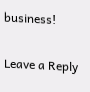business!

Leave a Reply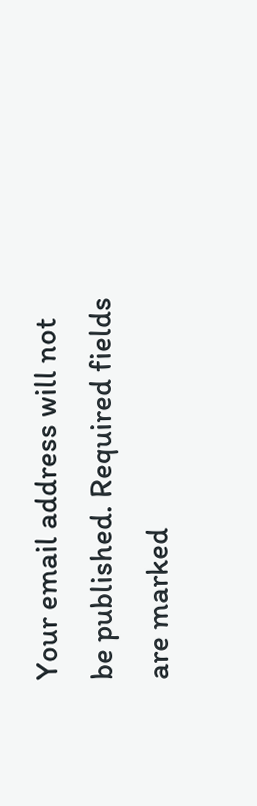Your email address will not be published. Required fields are marked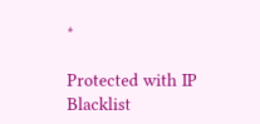*

Protected with IP Blacklist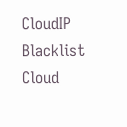CloudIP Blacklist Cloud